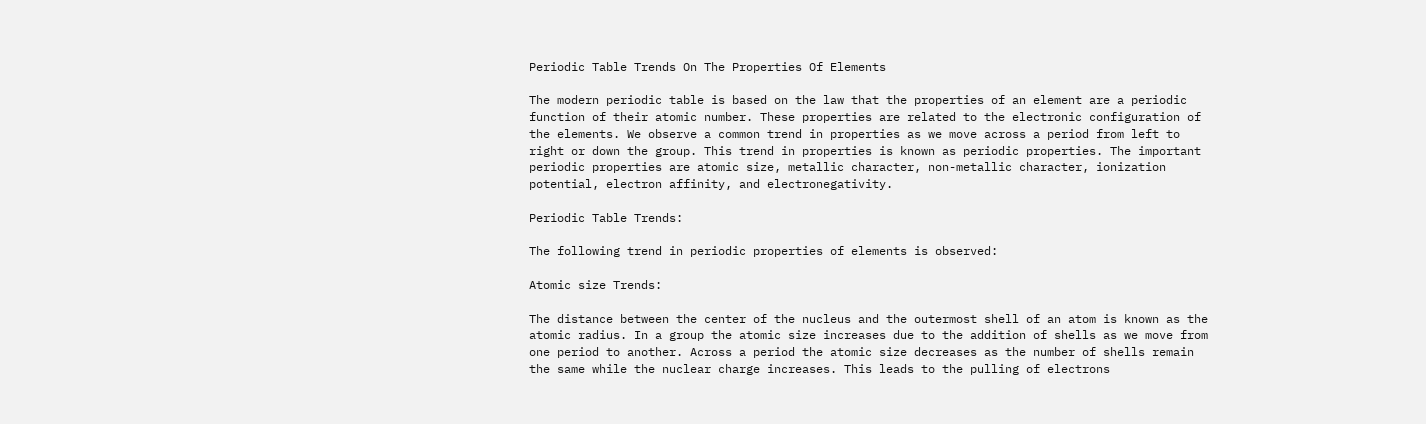Periodic Table Trends On The Properties Of Elements

The modern periodic table is based on the law that the properties of an element are a periodic function of their atomic number. These properties are related to the electronic configuration of the elements. We observe a common trend in properties as we move across a period from left to right or down the group. This trend in properties is known as periodic properties. The important periodic properties are atomic size, metallic character, non-metallic character, ionization potential, electron affinity, and electronegativity.

Periodic Table Trends:

The following trend in periodic properties of elements is observed:

Atomic size Trends:

The distance between the center of the nucleus and the outermost shell of an atom is known as the atomic radius. In a group the atomic size increases due to the addition of shells as we move from one period to another. Across a period the atomic size decreases as the number of shells remain the same while the nuclear charge increases. This leads to the pulling of electrons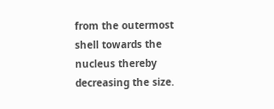from the outermost shell towards the nucleus thereby decreasing the size.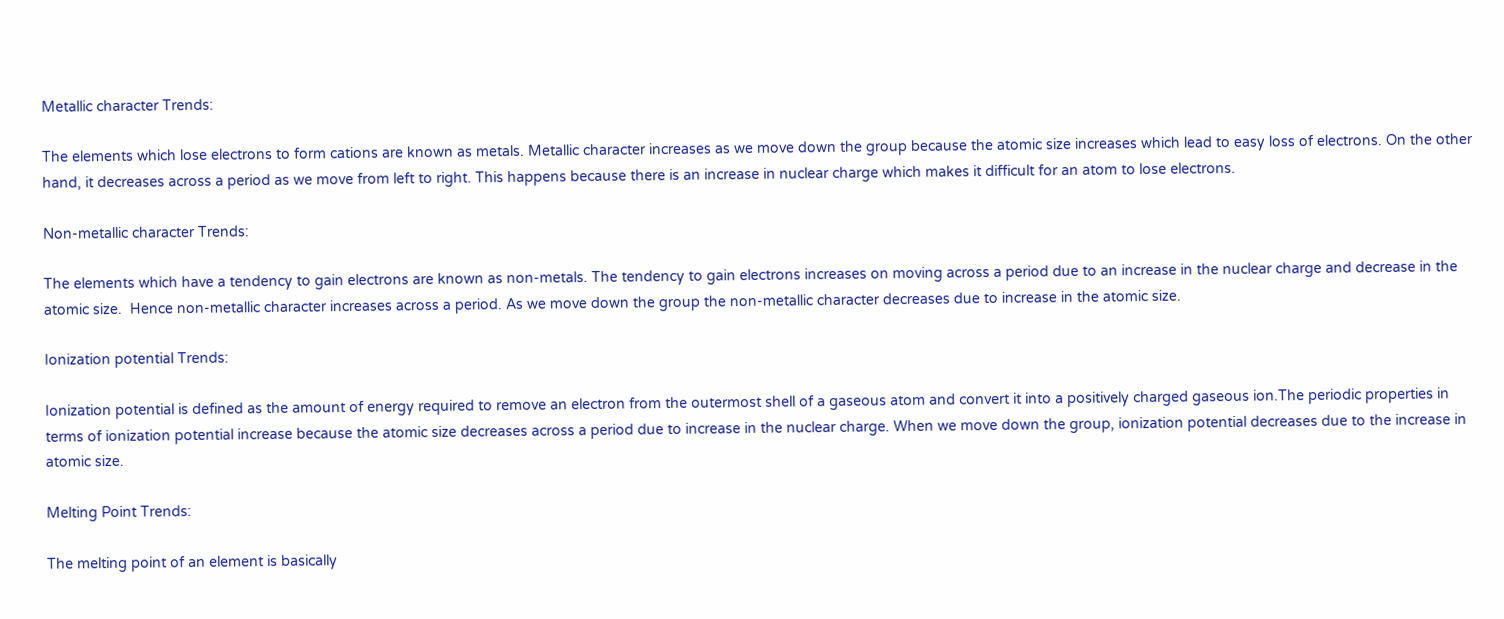Metallic character Trends:

The elements which lose electrons to form cations are known as metals. Metallic character increases as we move down the group because the atomic size increases which lead to easy loss of electrons. On the other hand, it decreases across a period as we move from left to right. This happens because there is an increase in nuclear charge which makes it difficult for an atom to lose electrons.

Non-metallic character Trends:

The elements which have a tendency to gain electrons are known as non-metals. The tendency to gain electrons increases on moving across a period due to an increase in the nuclear charge and decrease in the atomic size.  Hence non-metallic character increases across a period. As we move down the group the non-metallic character decreases due to increase in the atomic size.

Ionization potential Trends:

Ionization potential is defined as the amount of energy required to remove an electron from the outermost shell of a gaseous atom and convert it into a positively charged gaseous ion.The periodic properties in terms of ionization potential increase because the atomic size decreases across a period due to increase in the nuclear charge. When we move down the group, ionization potential decreases due to the increase in atomic size.

Melting Point Trends:

The melting point of an element is basically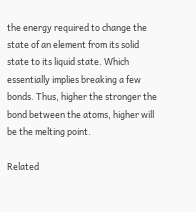the energy required to change the state of an element from its solid state to its liquid state. Which essentially implies breaking a few bonds. Thus, higher the stronger the bond between the atoms, higher will be the melting point.

Related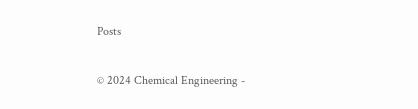Posts

© 2024 Chemical Engineering -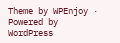Theme by WPEnjoy · Powered by WordPress